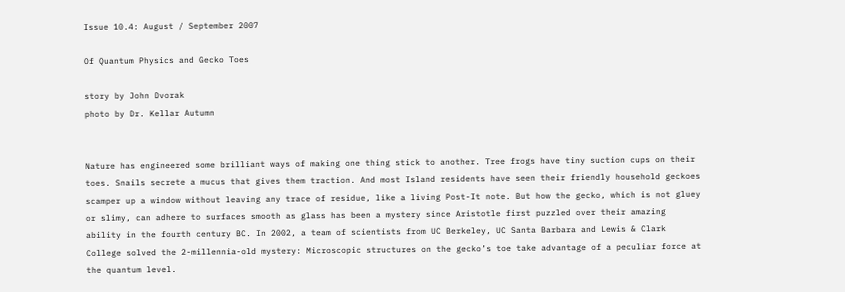Issue 10.4: August / September 2007

Of Quantum Physics and Gecko Toes

story by John Dvorak
photo by Dr. Kellar Autumn


Nature has engineered some brilliant ways of making one thing stick to another. Tree frogs have tiny suction cups on their toes. Snails secrete a mucus that gives them traction. And most Island residents have seen their friendly household geckoes scamper up a window without leaving any trace of residue, like a living Post-It note. But how the gecko, which is not gluey or slimy, can adhere to surfaces smooth as glass has been a mystery since Aristotle first puzzled over their amazing ability in the fourth century BC. In 2002, a team of scientists from UC Berkeley, UC Santa Barbara and Lewis & Clark College solved the 2-millennia-old mystery: Microscopic structures on the gecko’s toe take advantage of a peculiar force at the quantum level.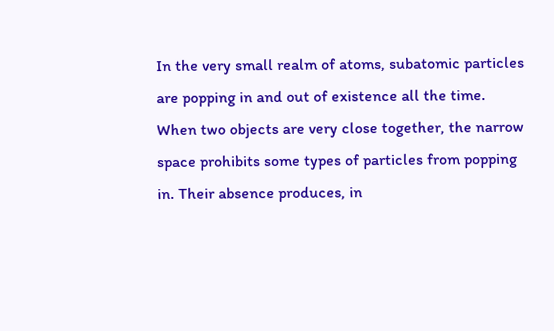In the very small realm of atoms, subatomic particles are popping in and out of existence all the time. When two objects are very close together, the narrow space prohibits some types of particles from popping in. Their absence produces, in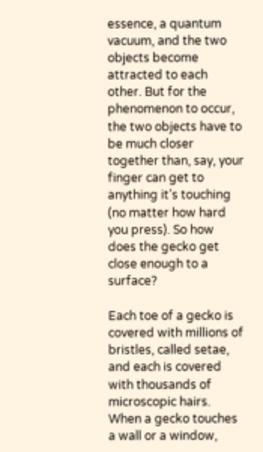essence, a quantum vacuum, and the two objects become attracted to each other. But for the phenomenon to occur, the two objects have to be much closer together than, say, your finger can get to anything it’s touching (no matter how hard you press). So how does the gecko get close enough to a surface?

Each toe of a gecko is covered with millions of bristles, called setae, and each is covered with thousands of microscopic hairs. When a gecko touches a wall or a window,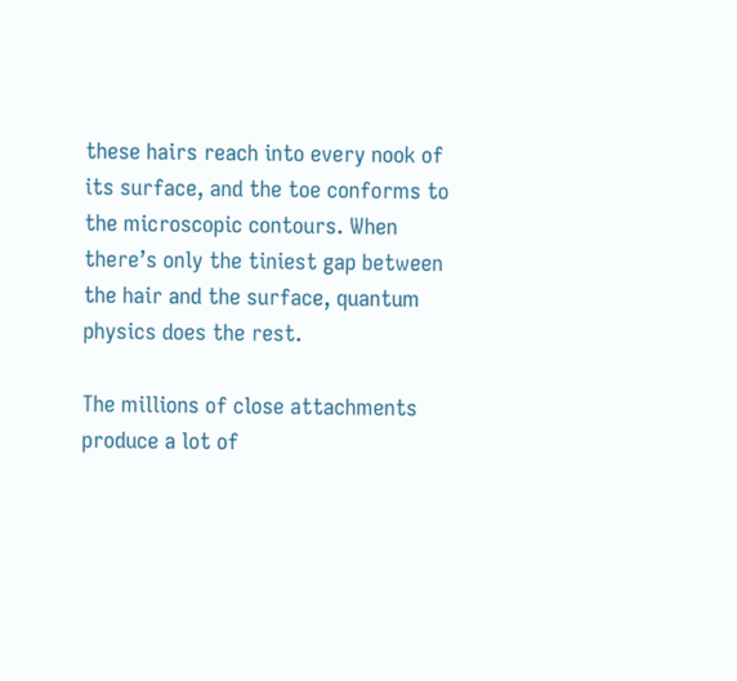these hairs reach into every nook of its surface, and the toe conforms to the microscopic contours. When there’s only the tiniest gap between the hair and the surface, quantum physics does the rest.

The millions of close attachments produce a lot of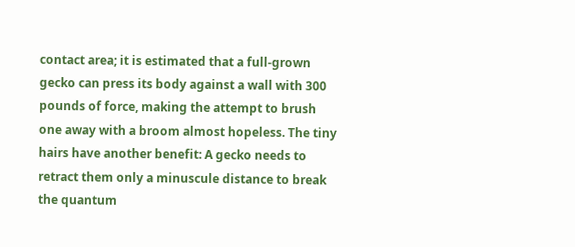contact area; it is estimated that a full-grown gecko can press its body against a wall with 300 pounds of force, making the attempt to brush one away with a broom almost hopeless. The tiny hairs have another benefit: A gecko needs to retract them only a minuscule distance to break the quantum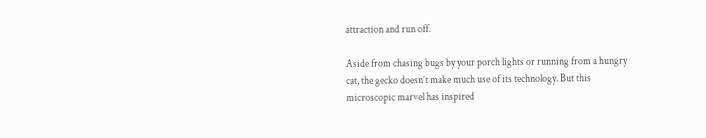attraction and run off.

Aside from chasing bugs by your porch lights or running from a hungry cat, the gecko doesn’t make much use of its technology. But this microscopic marvel has inspired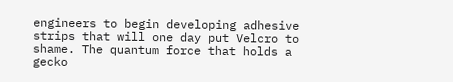engineers to begin developing adhesive strips that will one day put Velcro to shame. The quantum force that holds a gecko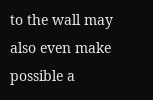to the wall may also even make possible a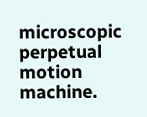microscopic perpetual motion machine.